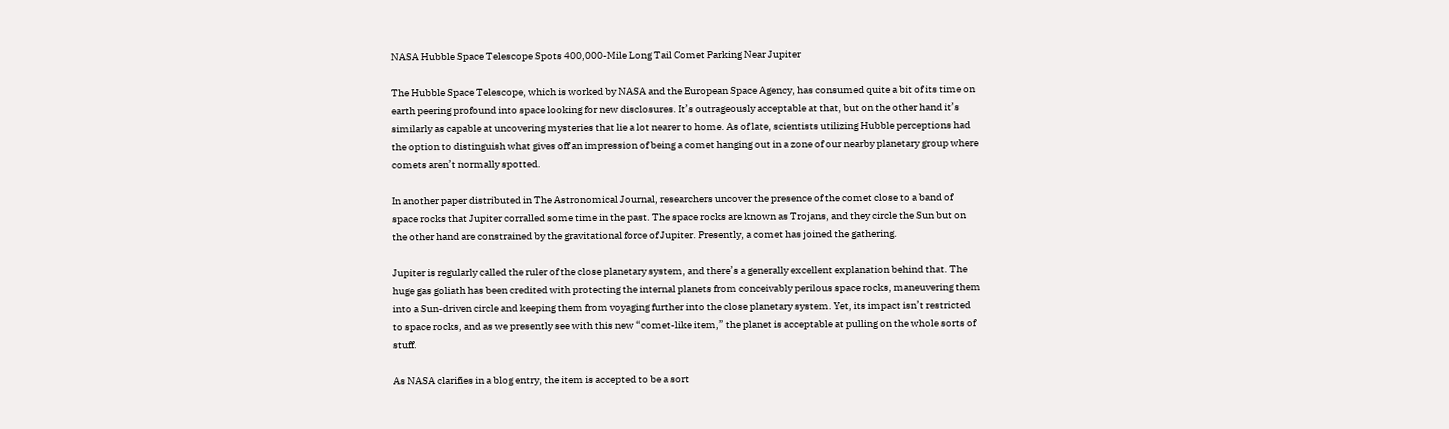NASA Hubble Space Telescope Spots 400,000-Mile Long Tail Comet Parking Near Jupiter

The Hubble Space Telescope, which is worked by NASA and the European Space Agency, has consumed quite a bit of its time on earth peering profound into space looking for new disclosures. It’s outrageously acceptable at that, but on the other hand it’s similarly as capable at uncovering mysteries that lie a lot nearer to home. As of late, scientists utilizing Hubble perceptions had the option to distinguish what gives off an impression of being a comet hanging out in a zone of our nearby planetary group where comets aren’t normally spotted.

In another paper distributed in The Astronomical Journal, researchers uncover the presence of the comet close to a band of space rocks that Jupiter corralled some time in the past. The space rocks are known as Trojans, and they circle the Sun but on the other hand are constrained by the gravitational force of Jupiter. Presently, a comet has joined the gathering.

Jupiter is regularly called the ruler of the close planetary system, and there’s a generally excellent explanation behind that. The huge gas goliath has been credited with protecting the internal planets from conceivably perilous space rocks, maneuvering them into a Sun-driven circle and keeping them from voyaging further into the close planetary system. Yet, its impact isn’t restricted to space rocks, and as we presently see with this new “comet-like item,” the planet is acceptable at pulling on the whole sorts of stuff.

As NASA clarifies in a blog entry, the item is accepted to be a sort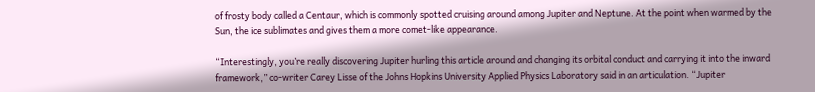of frosty body called a Centaur, which is commonly spotted cruising around among Jupiter and Neptune. At the point when warmed by the Sun, the ice sublimates and gives them a more comet-like appearance.

“Interestingly, you’re really discovering Jupiter hurling this article around and changing its orbital conduct and carrying it into the inward framework,” co-writer Carey Lisse of the Johns Hopkins University Applied Physics Laboratory said in an articulation. “Jupiter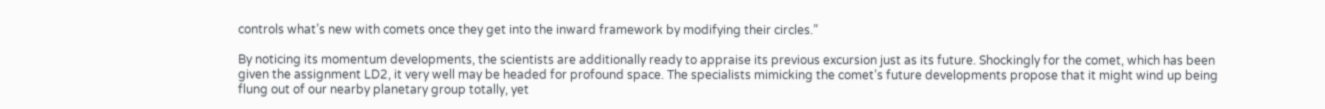controls what’s new with comets once they get into the inward framework by modifying their circles.”

By noticing its momentum developments, the scientists are additionally ready to appraise its previous excursion just as its future. Shockingly for the comet, which has been given the assignment LD2, it very well may be headed for profound space. The specialists mimicking the comet’s future developments propose that it might wind up being flung out of our nearby planetary group totally, yet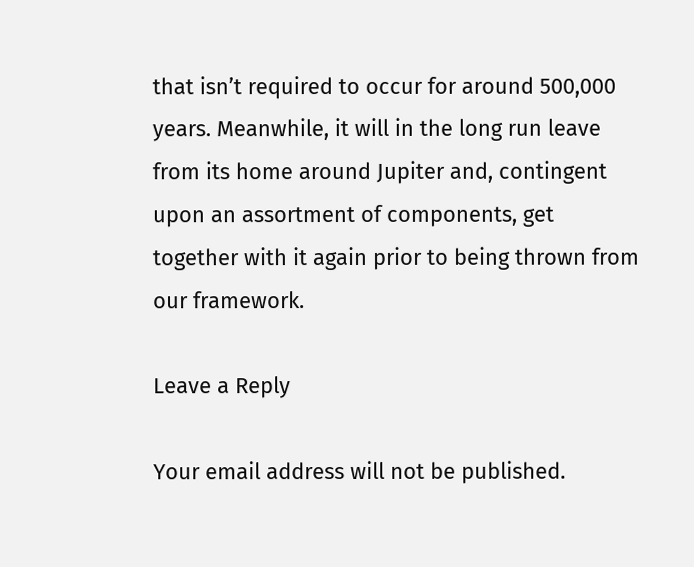that isn’t required to occur for around 500,000 years. Meanwhile, it will in the long run leave from its home around Jupiter and, contingent upon an assortment of components, get together with it again prior to being thrown from our framework.

Leave a Reply

Your email address will not be published.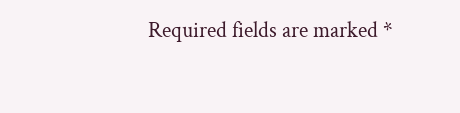Required fields are marked *